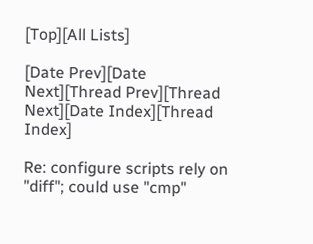[Top][All Lists]

[Date Prev][Date Next][Thread Prev][Thread Next][Date Index][Thread Index]

Re: configure scripts rely on "diff"; could use "cmp"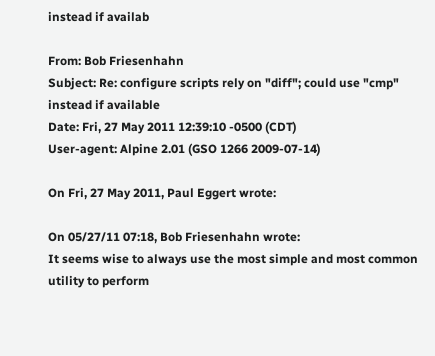instead if availab

From: Bob Friesenhahn
Subject: Re: configure scripts rely on "diff"; could use "cmp" instead if available
Date: Fri, 27 May 2011 12:39:10 -0500 (CDT)
User-agent: Alpine 2.01 (GSO 1266 2009-07-14)

On Fri, 27 May 2011, Paul Eggert wrote:

On 05/27/11 07:18, Bob Friesenhahn wrote:
It seems wise to always use the most simple and most common utility to perform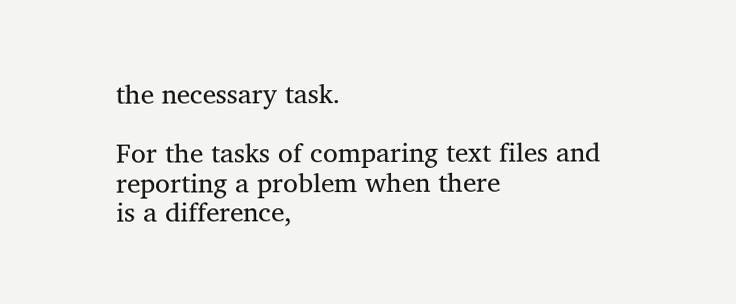the necessary task.

For the tasks of comparing text files and reporting a problem when there
is a difference,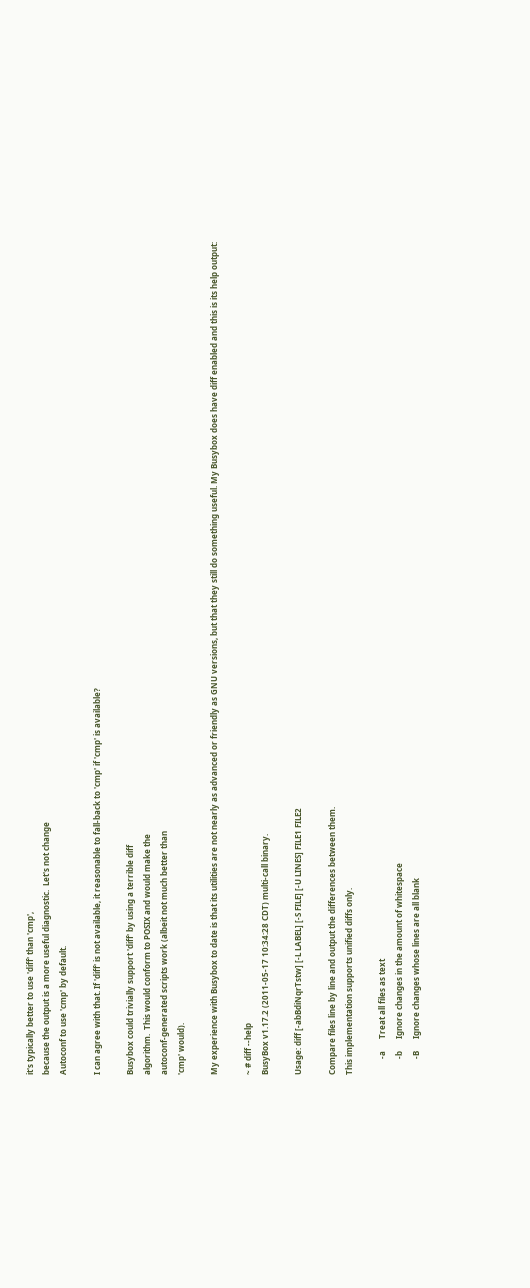it's typically better to use 'diff' than 'cmp',
because the output is a more useful diagnostic.  Let's not change
Autoconf to use 'cmp' by default.

I can agree with that. If 'diff' is not available, it reasonable to fall-back to 'cmp' if 'cmp' is available?

Busybox could trivially support 'diff' by using a terrible diff
algorithm.  This would conform to POSIX and would make the
autoconf-generated scripts work (albeit not much better than
'cmp' would).

My experience with Busybox to date is that its utilities are not nearly as advanced or friendly as GNU versions, but that they still do something useful. My Busybox does have diff enabled and this is its help output:

~ # diff --help
BusyBox v1.17.2 (2011-05-17 10:34:28 CDT) multi-call binary.

Usage: diff [-abBdiNqrTstw] [-L LABEL] [-S FILE] [-U LINES] FILE1 FILE2

Compare files line by line and output the differences between them.
This implementation supports unified diffs only.

        -a      Treat all files as text
        -b      Ignore changes in the amount of whitespace
        -B      Ignore changes whose lines are all blank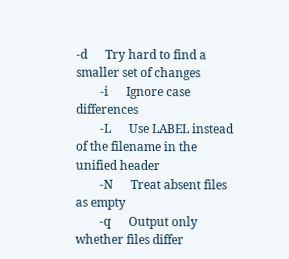-d      Try hard to find a smaller set of changes
        -i      Ignore case differences
        -L      Use LABEL instead of the filename in the unified header
        -N      Treat absent files as empty
        -q      Output only whether files differ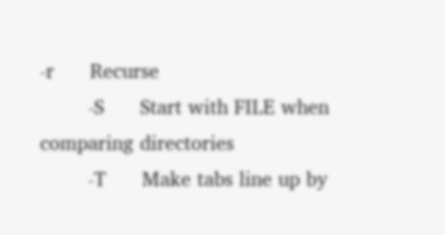-r      Recurse
        -S      Start with FILE when comparing directories
        -T      Make tabs line up by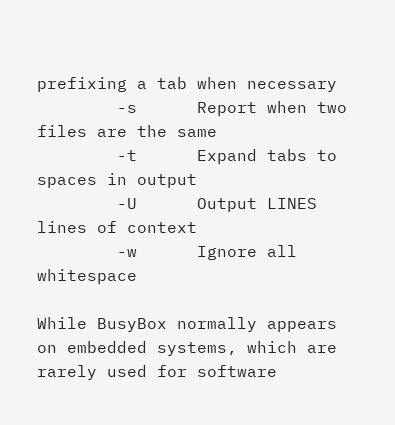prefixing a tab when necessary
        -s      Report when two files are the same
        -t      Expand tabs to spaces in output
        -U      Output LINES lines of context
        -w      Ignore all whitespace

While BusyBox normally appears on embedded systems, which are rarely used for software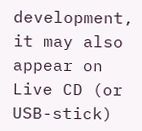development, it may also appear on Live CD (or USB-stick)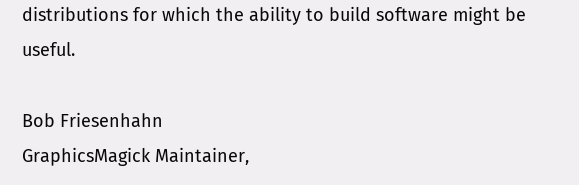distributions for which the ability to build software might be useful.

Bob Friesenhahn
GraphicsMagick Maintainer,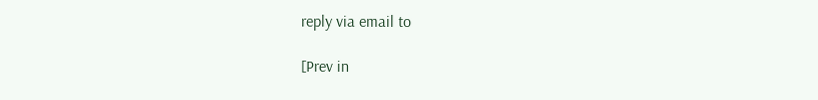reply via email to

[Prev in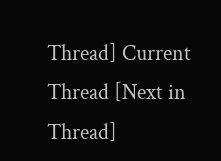Thread] Current Thread [Next in Thread]